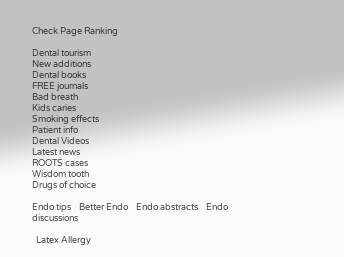Check Page Ranking

Dental tourism
New additions
Dental books
FREE journals
Bad breath
Kids caries
Smoking effects
Patient info
Dental Videos
Latest news
ROOTS cases
Wisdom tooth
Drugs of choice

Endo tips    Better Endo    Endo abstracts    Endo discussions

  Latex Allergy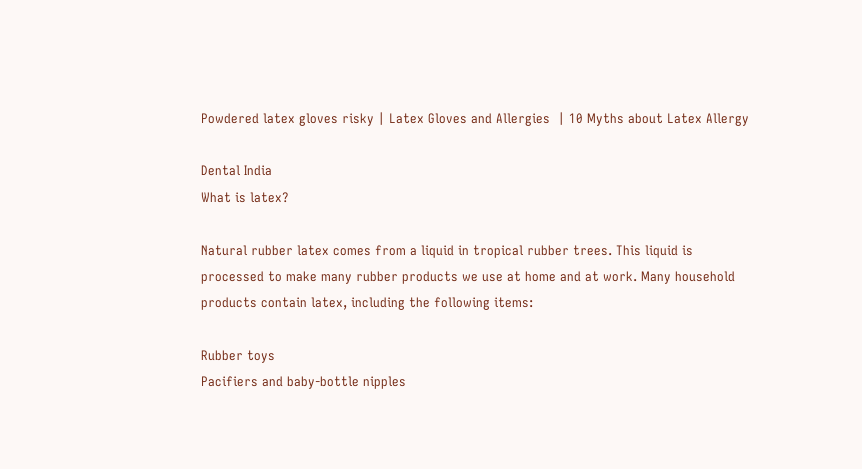Powdered latex gloves risky | Latex Gloves and Allergies  | 10 Myths about Latex Allergy

Dental India
What is latex?

Natural rubber latex comes from a liquid in tropical rubber trees. This liquid is
processed to make many rubber products we use at home and at work. Many household
products contain latex, including the following items:

Rubber toys
Pacifiers and baby-bottle nipples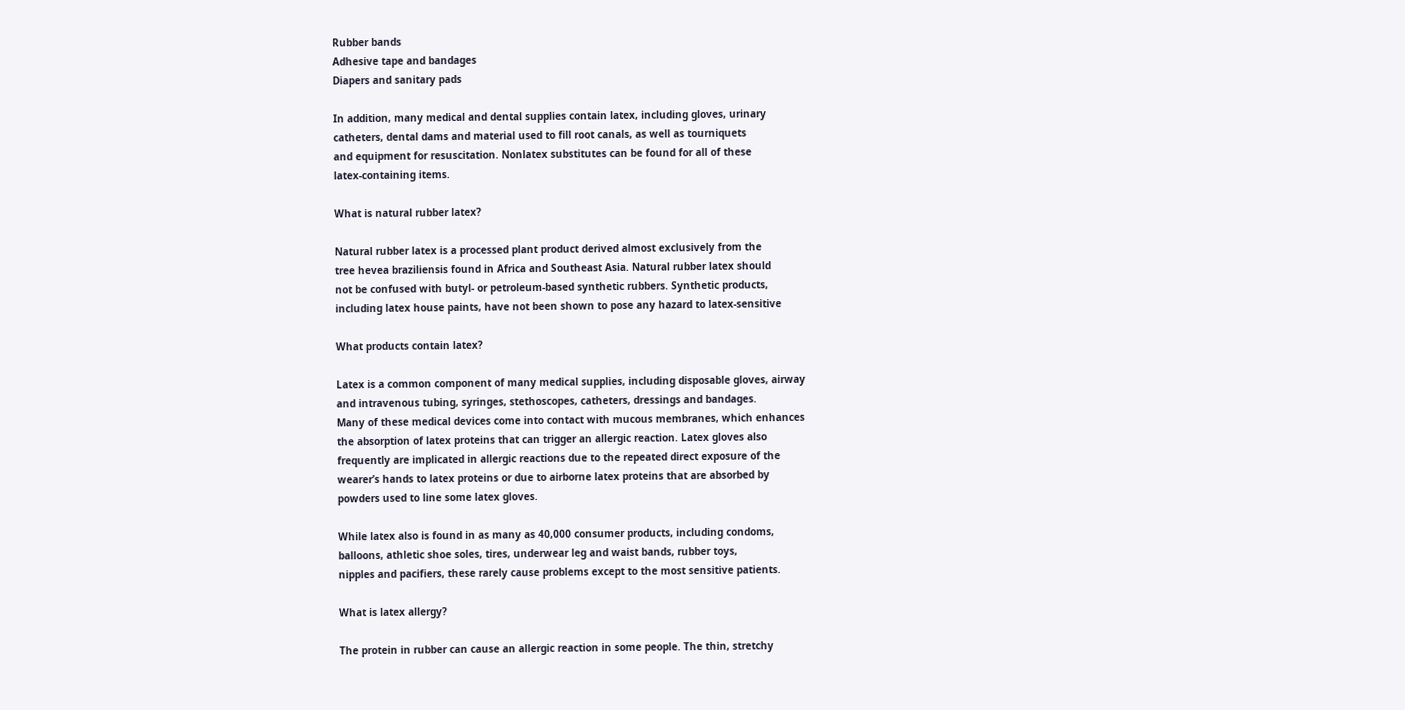Rubber bands
Adhesive tape and bandages
Diapers and sanitary pads

In addition, many medical and dental supplies contain latex, including gloves, urinary
catheters, dental dams and material used to fill root canals, as well as tourniquets
and equipment for resuscitation. Nonlatex substitutes can be found for all of these
latex-containing items.

What is natural rubber latex?

Natural rubber latex is a processed plant product derived almost exclusively from the
tree hevea braziliensis found in Africa and Southeast Asia. Natural rubber latex should
not be confused with butyl- or petroleum-based synthetic rubbers. Synthetic products,
including latex house paints, have not been shown to pose any hazard to latex-sensitive

What products contain latex?

Latex is a common component of many medical supplies, including disposable gloves, airway
and intravenous tubing, syringes, stethoscopes, catheters, dressings and bandages.
Many of these medical devices come into contact with mucous membranes, which enhances
the absorption of latex proteins that can trigger an allergic reaction. Latex gloves also
frequently are implicated in allergic reactions due to the repeated direct exposure of the
wearer’s hands to latex proteins or due to airborne latex proteins that are absorbed by
powders used to line some latex gloves.

While latex also is found in as many as 40,000 consumer products, including condoms,
balloons, athletic shoe soles, tires, underwear leg and waist bands, rubber toys,
nipples and pacifiers, these rarely cause problems except to the most sensitive patients.

What is latex allergy?

The protein in rubber can cause an allergic reaction in some people. The thin, stretchy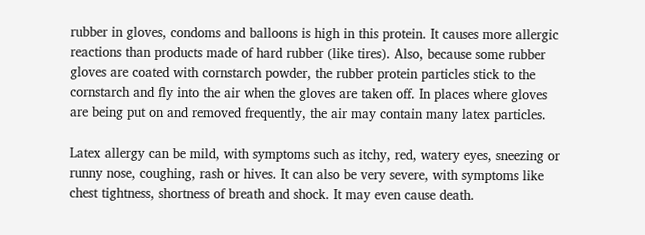rubber in gloves, condoms and balloons is high in this protein. It causes more allergic
reactions than products made of hard rubber (like tires). Also, because some rubber
gloves are coated with cornstarch powder, the rubber protein particles stick to the
cornstarch and fly into the air when the gloves are taken off. In places where gloves
are being put on and removed frequently, the air may contain many latex particles.

Latex allergy can be mild, with symptoms such as itchy, red, watery eyes, sneezing or
runny nose, coughing, rash or hives. It can also be very severe, with symptoms like
chest tightness, shortness of breath and shock. It may even cause death.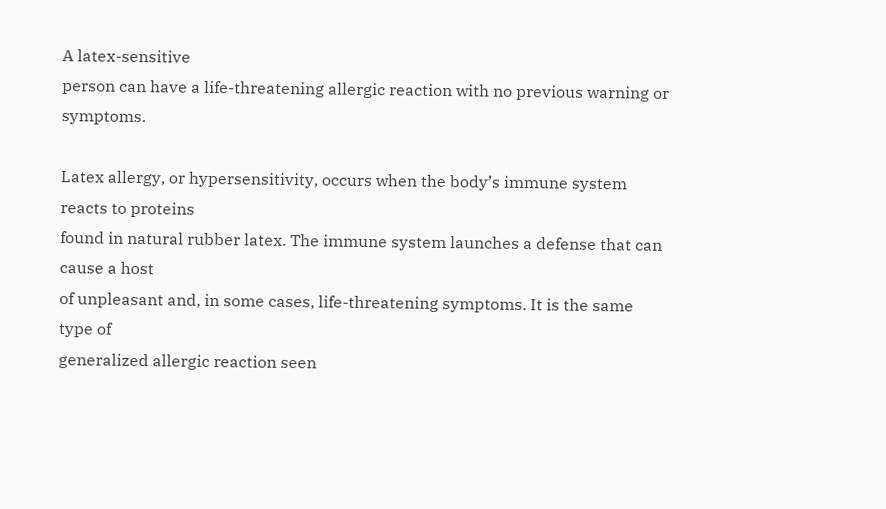A latex-sensitive
person can have a life-threatening allergic reaction with no previous warning or symptoms.

Latex allergy, or hypersensitivity, occurs when the body’s immune system reacts to proteins
found in natural rubber latex. The immune system launches a defense that can cause a host
of unpleasant and, in some cases, life-threatening symptoms. It is the same type of
generalized allergic reaction seen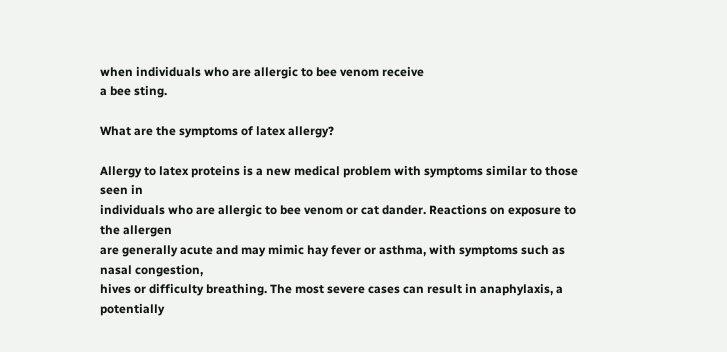when individuals who are allergic to bee venom receive
a bee sting.

What are the symptoms of latex allergy?

Allergy to latex proteins is a new medical problem with symptoms similar to those seen in
individuals who are allergic to bee venom or cat dander. Reactions on exposure to the allergen
are generally acute and may mimic hay fever or asthma, with symptoms such as nasal congestion,
hives or difficulty breathing. The most severe cases can result in anaphylaxis, a potentially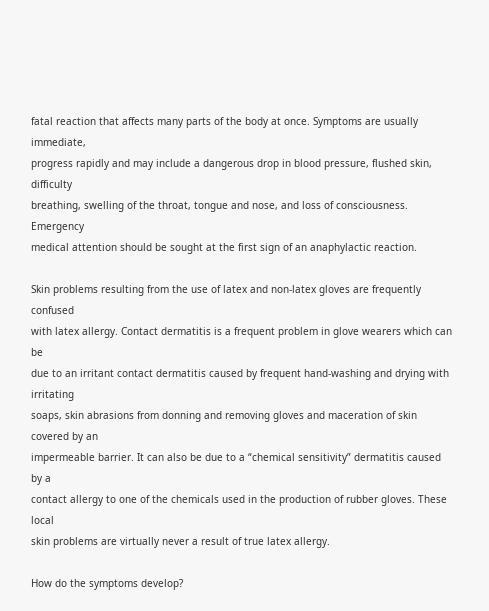fatal reaction that affects many parts of the body at once. Symptoms are usually immediate,
progress rapidly and may include a dangerous drop in blood pressure, flushed skin, difficulty
breathing, swelling of the throat, tongue and nose, and loss of consciousness. Emergency
medical attention should be sought at the first sign of an anaphylactic reaction.

Skin problems resulting from the use of latex and non-latex gloves are frequently confused
with latex allergy. Contact dermatitis is a frequent problem in glove wearers which can be
due to an irritant contact dermatitis caused by frequent hand-washing and drying with irritating
soaps, skin abrasions from donning and removing gloves and maceration of skin covered by an
impermeable barrier. It can also be due to a “chemical sensitivity” dermatitis caused by a
contact allergy to one of the chemicals used in the production of rubber gloves. These local
skin problems are virtually never a result of true latex allergy.

How do the symptoms develop?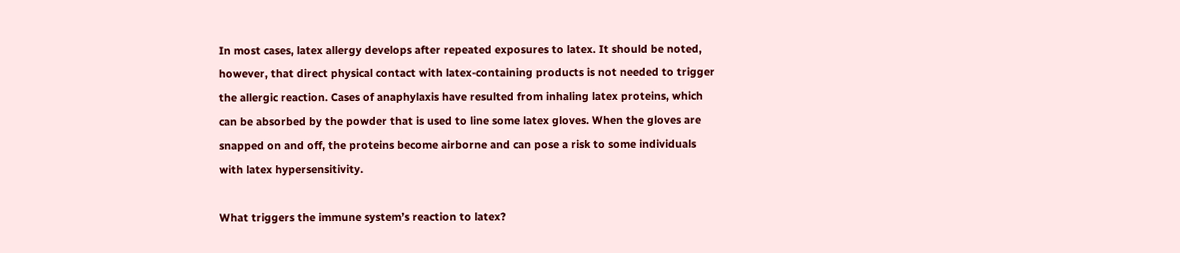In most cases, latex allergy develops after repeated exposures to latex. It should be noted,
however, that direct physical contact with latex-containing products is not needed to trigger
the allergic reaction. Cases of anaphylaxis have resulted from inhaling latex proteins, which
can be absorbed by the powder that is used to line some latex gloves. When the gloves are
snapped on and off, the proteins become airborne and can pose a risk to some individuals
with latex hypersensitivity.

What triggers the immune system’s reaction to latex?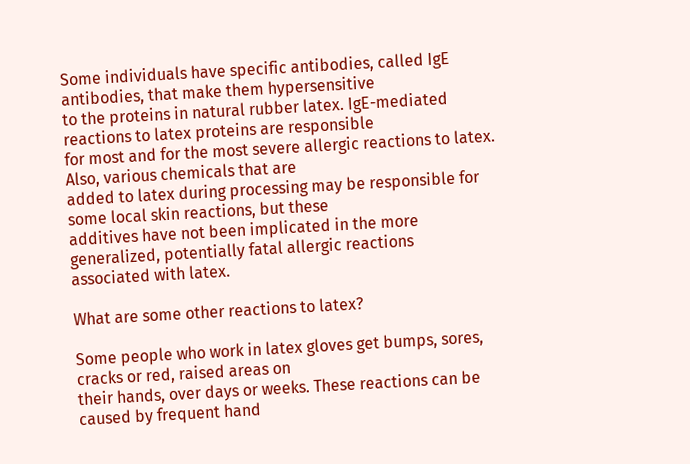Some individuals have specific antibodies, called IgE antibodies, that make them hypersensitive
to the proteins in natural rubber latex. IgE-mediated reactions to latex proteins are responsible
for most and for the most severe allergic reactions to latex. Also, various chemicals that are
added to latex during processing may be responsible for some local skin reactions, but these
additives have not been implicated in the more generalized, potentially fatal allergic reactions
associated with latex.

What are some other reactions to latex?

Some people who work in latex gloves get bumps, sores, cracks or red, raised areas on
their hands, over days or weeks. These reactions can be caused by frequent hand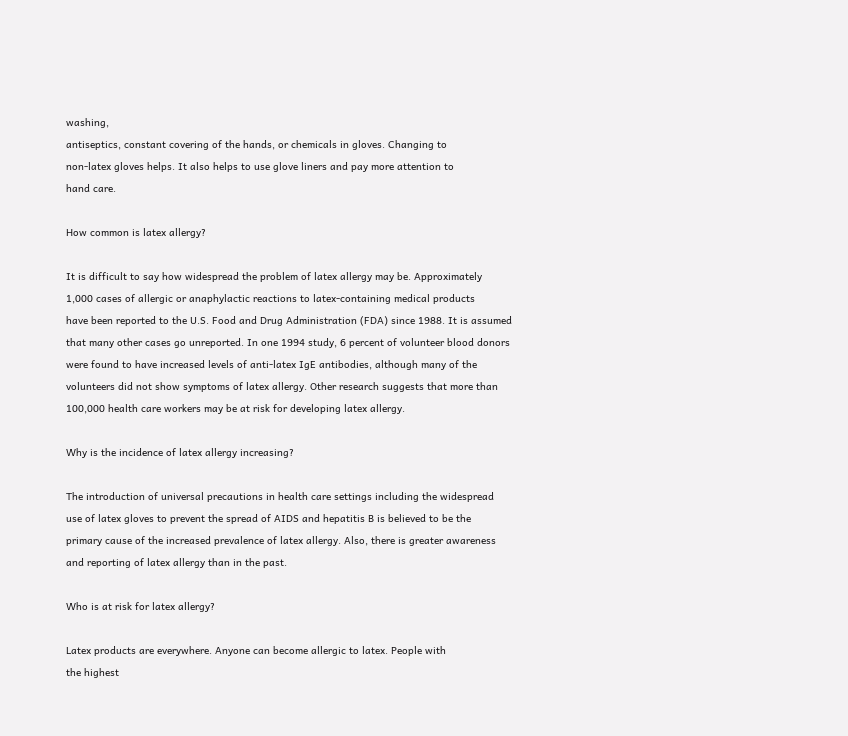washing,
antiseptics, constant covering of the hands, or chemicals in gloves. Changing to
non-latex gloves helps. It also helps to use glove liners and pay more attention to
hand care.

How common is latex allergy?

It is difficult to say how widespread the problem of latex allergy may be. Approximately
1,000 cases of allergic or anaphylactic reactions to latex-containing medical products
have been reported to the U.S. Food and Drug Administration (FDA) since 1988. It is assumed
that many other cases go unreported. In one 1994 study, 6 percent of volunteer blood donors
were found to have increased levels of anti-latex IgE antibodies, although many of the
volunteers did not show symptoms of latex allergy. Other research suggests that more than
100,000 health care workers may be at risk for developing latex allergy.

Why is the incidence of latex allergy increasing?

The introduction of universal precautions in health care settings including the widespread
use of latex gloves to prevent the spread of AIDS and hepatitis B is believed to be the
primary cause of the increased prevalence of latex allergy. Also, there is greater awareness
and reporting of latex allergy than in the past.

Who is at risk for latex allergy?

Latex products are everywhere. Anyone can become allergic to latex. People with
the highest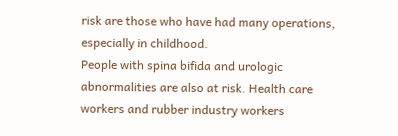risk are those who have had many operations, especially in childhood.
People with spina bifida and urologic abnormalities are also at risk. Health care
workers and rubber industry workers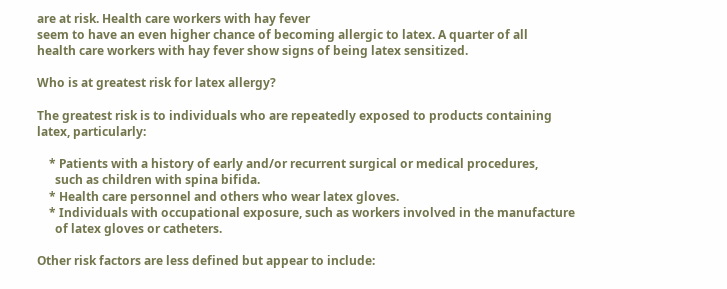are at risk. Health care workers with hay fever
seem to have an even higher chance of becoming allergic to latex. A quarter of all
health care workers with hay fever show signs of being latex sensitized.

Who is at greatest risk for latex allergy?

The greatest risk is to individuals who are repeatedly exposed to products containing
latex, particularly:

    * Patients with a history of early and/or recurrent surgical or medical procedures,
      such as children with spina bifida.
    * Health care personnel and others who wear latex gloves.
    * Individuals with occupational exposure, such as workers involved in the manufacture
      of latex gloves or catheters.

Other risk factors are less defined but appear to include: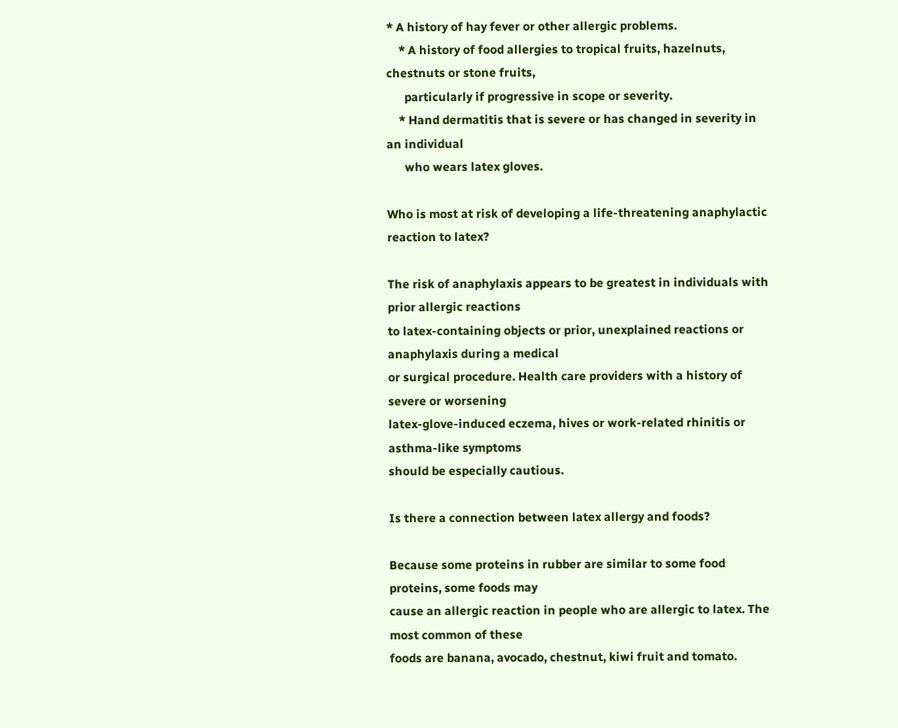* A history of hay fever or other allergic problems.
    * A history of food allergies to tropical fruits, hazelnuts, chestnuts or stone fruits,
      particularly if progressive in scope or severity.
    * Hand dermatitis that is severe or has changed in severity in an individual
      who wears latex gloves.

Who is most at risk of developing a life-threatening anaphylactic reaction to latex?

The risk of anaphylaxis appears to be greatest in individuals with prior allergic reactions
to latex-containing objects or prior, unexplained reactions or anaphylaxis during a medical
or surgical procedure. Health care providers with a history of severe or worsening
latex-glove-induced eczema, hives or work-related rhinitis or asthma-like symptoms
should be especially cautious.

Is there a connection between latex allergy and foods?

Because some proteins in rubber are similar to some food proteins, some foods may
cause an allergic reaction in people who are allergic to latex. The most common of these
foods are banana, avocado, chestnut, kiwi fruit and tomato.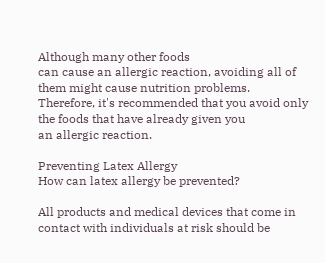Although many other foods
can cause an allergic reaction, avoiding all of them might cause nutrition problems.
Therefore, it's recommended that you avoid only the foods that have already given you
an allergic reaction.

Preventing Latex Allergy
How can latex allergy be prevented?

All products and medical devices that come in contact with individuals at risk should be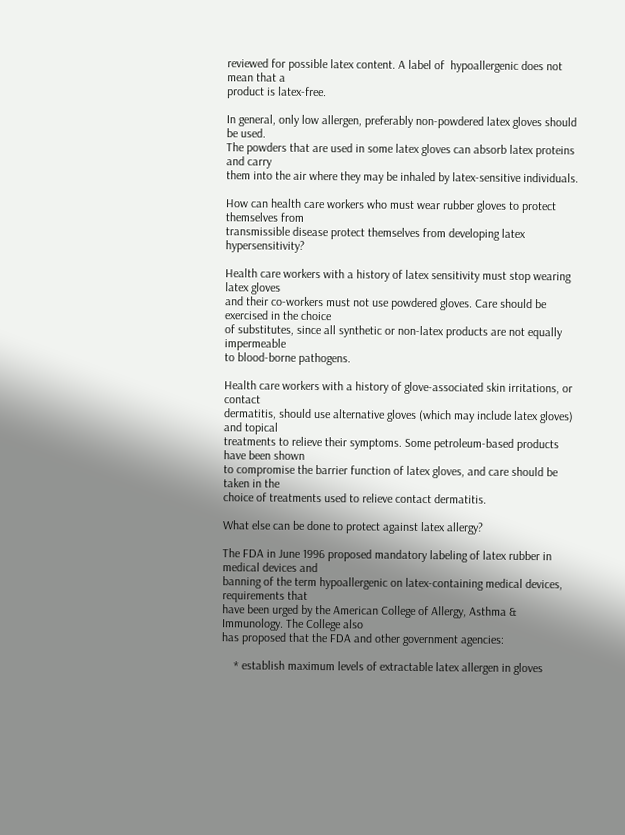reviewed for possible latex content. A label of  hypoallergenic does not mean that a
product is latex-free.

In general, only low allergen, preferably non-powdered latex gloves should be used.
The powders that are used in some latex gloves can absorb latex proteins and carry
them into the air where they may be inhaled by latex-sensitive individuals.

How can health care workers who must wear rubber gloves to protect themselves from
transmissible disease protect themselves from developing latex hypersensitivity?

Health care workers with a history of latex sensitivity must stop wearing latex gloves
and their co-workers must not use powdered gloves. Care should be exercised in the choice
of substitutes, since all synthetic or non-latex products are not equally impermeable
to blood-borne pathogens.

Health care workers with a history of glove-associated skin irritations, or contact
dermatitis, should use alternative gloves (which may include latex gloves) and topical
treatments to relieve their symptoms. Some petroleum-based products have been shown
to compromise the barrier function of latex gloves, and care should be taken in the
choice of treatments used to relieve contact dermatitis.

What else can be done to protect against latex allergy?

The FDA in June 1996 proposed mandatory labeling of latex rubber in medical devices and
banning of the term hypoallergenic on latex-containing medical devices, requirements that
have been urged by the American College of Allergy, Asthma & Immunology. The College also
has proposed that the FDA and other government agencies:

    * establish maximum levels of extractable latex allergen in gloves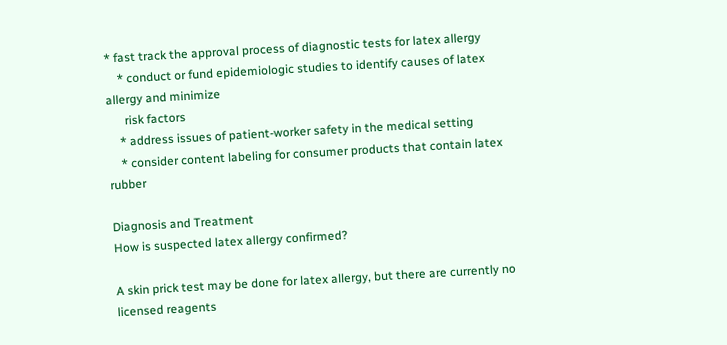* fast track the approval process of diagnostic tests for latex allergy
    * conduct or fund epidemiologic studies to identify causes of latex allergy and minimize
      risk factors
    * address issues of patient-worker safety in the medical setting
    * consider content labeling for consumer products that contain latex rubber

Diagnosis and Treatment
How is suspected latex allergy confirmed?

A skin prick test may be done for latex allergy, but there are currently no licensed reagents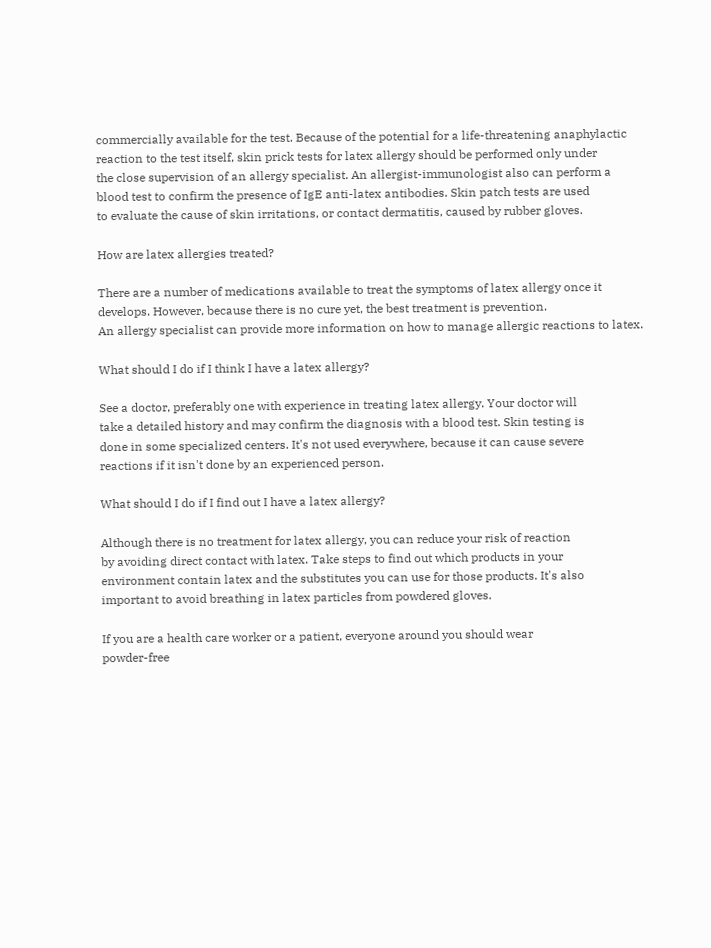commercially available for the test. Because of the potential for a life-threatening anaphylactic
reaction to the test itself, skin prick tests for latex allergy should be performed only under
the close supervision of an allergy specialist. An allergist-immunologist also can perform a
blood test to confirm the presence of IgE anti-latex antibodies. Skin patch tests are used
to evaluate the cause of skin irritations, or contact dermatitis, caused by rubber gloves.

How are latex allergies treated?

There are a number of medications available to treat the symptoms of latex allergy once it
develops. However, because there is no cure yet, the best treatment is prevention.
An allergy specialist can provide more information on how to manage allergic reactions to latex.

What should I do if I think I have a latex allergy?

See a doctor, preferably one with experience in treating latex allergy. Your doctor will
take a detailed history and may confirm the diagnosis with a blood test. Skin testing is
done in some specialized centers. It's not used everywhere, because it can cause severe
reactions if it isn't done by an experienced person.

What should I do if I find out I have a latex allergy?

Although there is no treatment for latex allergy, you can reduce your risk of reaction
by avoiding direct contact with latex. Take steps to find out which products in your
environment contain latex and the substitutes you can use for those products. It's also
important to avoid breathing in latex particles from powdered gloves.

If you are a health care worker or a patient, everyone around you should wear
powder-free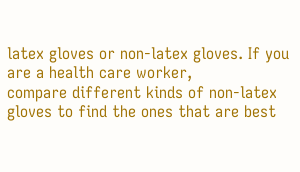latex gloves or non-latex gloves. If you are a health care worker,
compare different kinds of non-latex gloves to find the ones that are best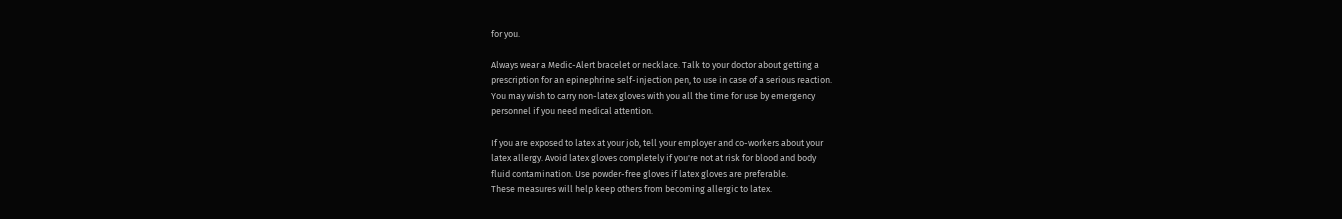for you.

Always wear a Medic-Alert bracelet or necklace. Talk to your doctor about getting a
prescription for an epinephrine self-injection pen, to use in case of a serious reaction.
You may wish to carry non-latex gloves with you all the time for use by emergency
personnel if you need medical attention.

If you are exposed to latex at your job, tell your employer and co-workers about your
latex allergy. Avoid latex gloves completely if you're not at risk for blood and body
fluid contamination. Use powder-free gloves if latex gloves are preferable.
These measures will help keep others from becoming allergic to latex.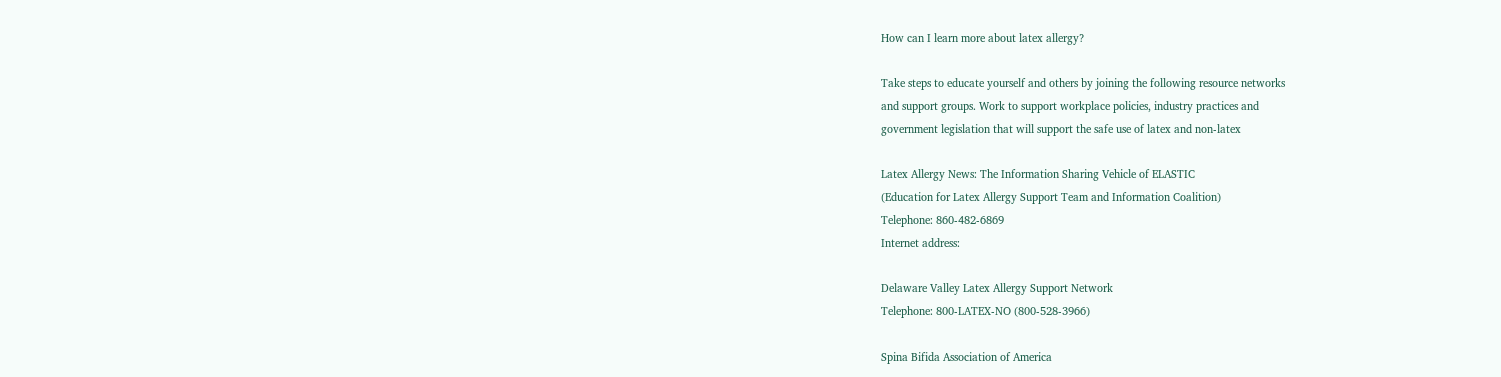How can I learn more about latex allergy?

Take steps to educate yourself and others by joining the following resource networks
and support groups. Work to support workplace policies, industry practices and
government legislation that will support the safe use of latex and non-latex

Latex Allergy News: The Information Sharing Vehicle of ELASTIC
(Education for Latex Allergy Support Team and Information Coalition)
Telephone: 860-482-6869
Internet address:

Delaware Valley Latex Allergy Support Network
Telephone: 800-LATEX-NO (800-528-3966)

Spina Bifida Association of America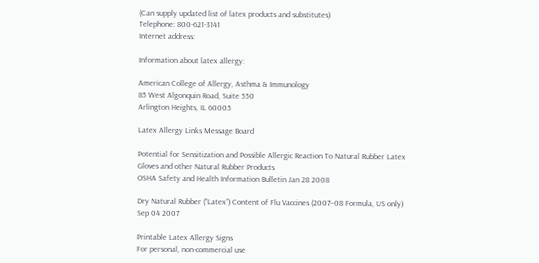(Can supply updated list of latex products and substitutes)
Telephone: 800-621-3141
Internet address:

Information about latex allergy:

American College of Allergy, Asthma & Immunology
85 West Algonquin Road, Suite 550
Arlington Heights, IL 60005

Latex Allergy Links Message Board

Potential for Sensitization and Possible Allergic Reaction To Natural Rubber Latex
Gloves and other Natural Rubber Products
OSHA Safety and Health Information Bulletin Jan 28 2008

Dry Natural Rubber (“Latex”) Content of Flu Vaccines (2007–08 Formula, US only)
Sep 04 2007

Printable Latex Allergy Signs
For personal, non-commercial use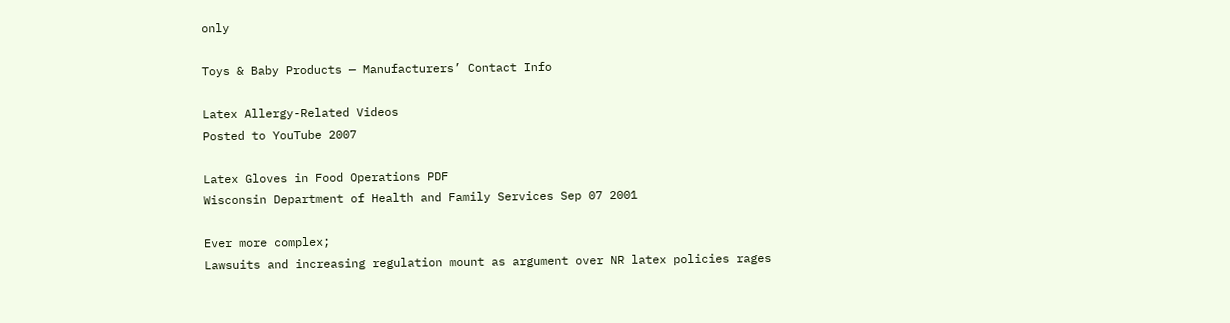only

Toys & Baby Products — Manufacturers’ Contact Info

Latex Allergy-Related Videos
Posted to YouTube 2007

Latex Gloves in Food Operations PDF
Wisconsin Department of Health and Family Services Sep 07 2001

Ever more complex;
Lawsuits and increasing regulation mount as argument over NR latex policies rages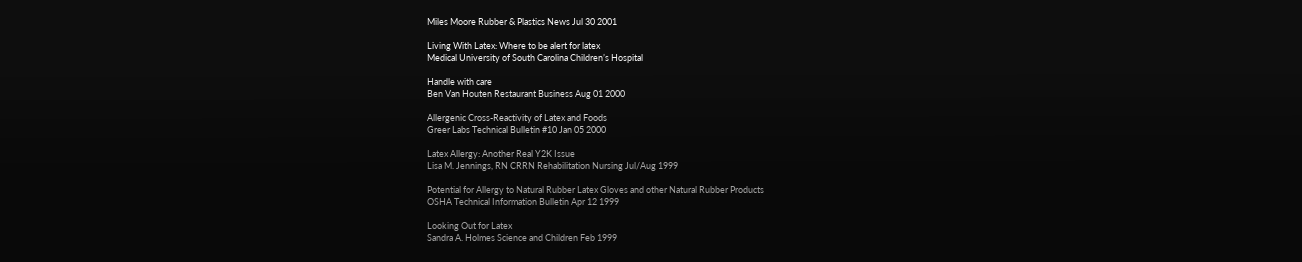Miles Moore Rubber & Plastics News Jul 30 2001

Living With Latex: Where to be alert for latex
Medical University of South Carolina Children’s Hospital

Handle with care
Ben Van Houten Restaurant Business Aug 01 2000

Allergenic Cross-Reactivity of Latex and Foods
Greer Labs Technical Bulletin #10 Jan 05 2000

Latex Allergy: Another Real Y2K Issue
Lisa M. Jennings, RN CRRN Rehabilitation Nursing Jul/Aug 1999

Potential for Allergy to Natural Rubber Latex Gloves and other Natural Rubber Products
OSHA Technical Information Bulletin Apr 12 1999

Looking Out for Latex
Sandra A. Holmes Science and Children Feb 1999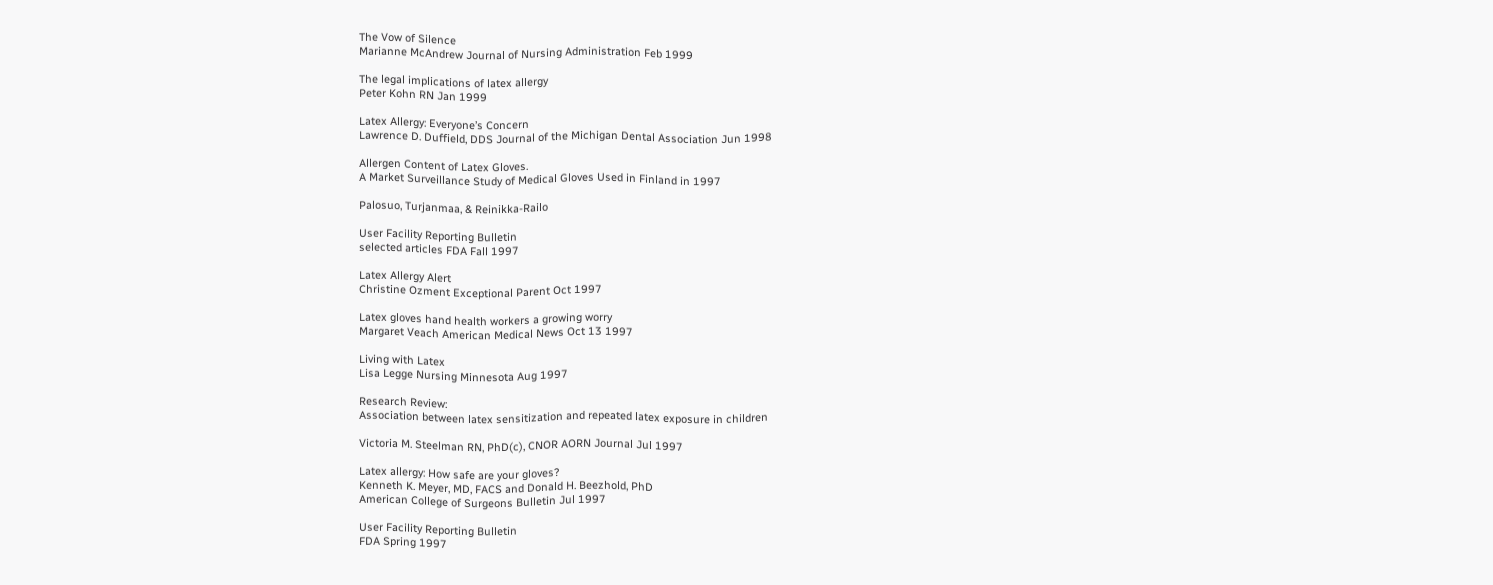The Vow of Silence
Marianne McAndrew Journal of Nursing Administration Feb 1999

The legal implications of latex allergy
Peter Kohn RN Jan 1999

Latex Allergy: Everyone’s Concern
Lawrence D. Duffield, DDS Journal of the Michigan Dental Association Jun 1998

Allergen Content of Latex Gloves.
A Market Surveillance Study of Medical Gloves Used in Finland in 1997

Palosuo, Turjanmaa, & Reinikka-Railo

User Facility Reporting Bulletin
selected articles FDA Fall 1997

Latex Allergy Alert
Christine Ozment Exceptional Parent Oct 1997

Latex gloves hand health workers a growing worry
Margaret Veach American Medical News Oct 13 1997

Living with Latex
Lisa Legge Nursing Minnesota Aug 1997

Research Review:
Association between latex sensitization and repeated latex exposure in children

Victoria M. Steelman RN, PhD(c), CNOR AORN Journal Jul 1997

Latex allergy: How safe are your gloves?
Kenneth K. Meyer, MD, FACS and Donald H. Beezhold, PhD
American College of Surgeons Bulletin Jul 1997

User Facility Reporting Bulletin
FDA Spring 1997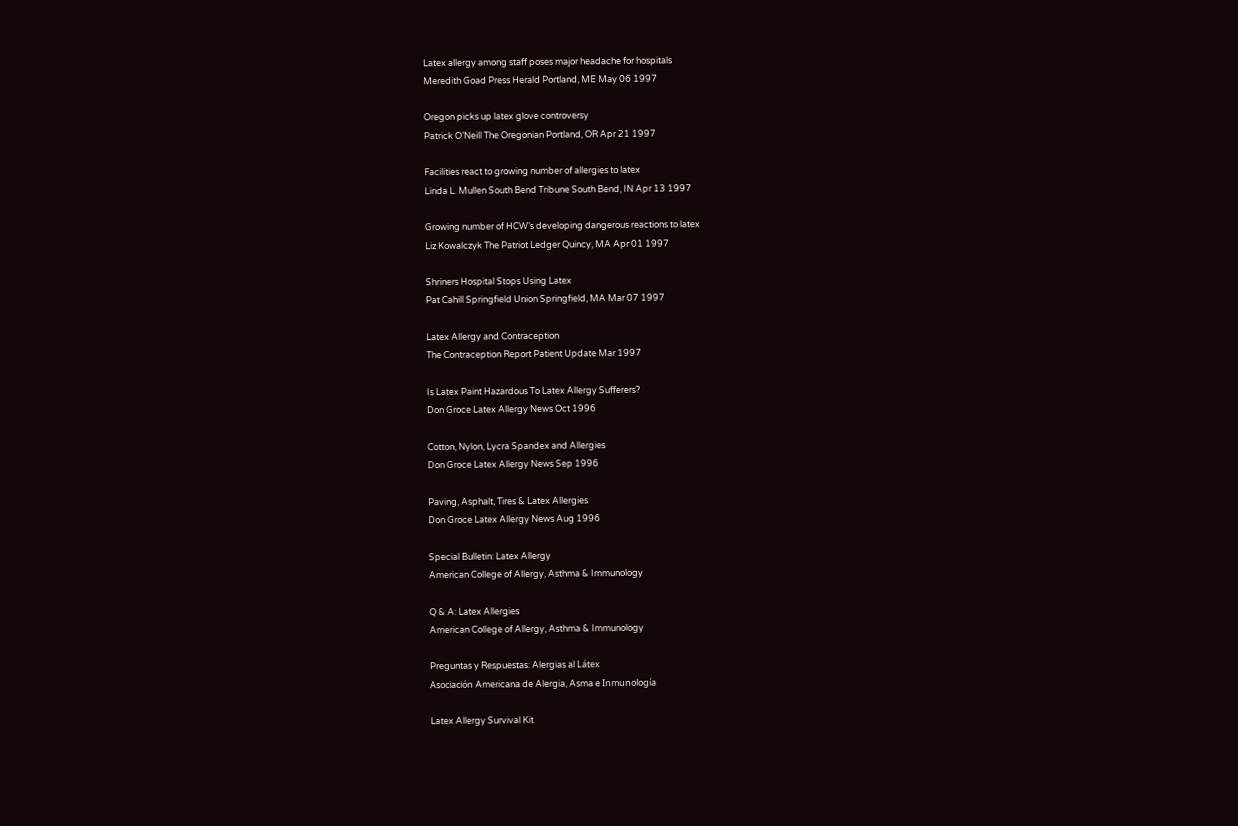Latex allergy among staff poses major headache for hospitals
Meredith Goad Press Herald Portland, ME May 06 1997

Oregon picks up latex glove controversy
Patrick O’Neill The Oregonian Portland, OR Apr 21 1997

Facilities react to growing number of allergies to latex
Linda L. Mullen South Bend Tribune South Bend, IN Apr 13 1997

Growing number of HCW’s developing dangerous reactions to latex
Liz Kowalczyk The Patriot Ledger Quincy, MA Apr 01 1997

Shriners Hospital Stops Using Latex
Pat Cahill Springfield Union Springfield, MA Mar 07 1997

Latex Allergy and Contraception
The Contraception Report Patient Update Mar 1997

Is Latex Paint Hazardous To Latex Allergy Sufferers?
Don Groce Latex Allergy News Oct 1996

Cotton, Nylon, Lycra Spandex and Allergies
Don Groce Latex Allergy News Sep 1996

Paving, Asphalt, Tires & Latex Allergies
Don Groce Latex Allergy News Aug 1996

Special Bulletin: Latex Allergy
American College of Allergy, Asthma & Immunology

Q & A: Latex Allergies
American College of Allergy, Asthma & Immunology

Preguntas y Respuestas: Alergias al Látex
Asociación Americana de Alergia, Asma e Inmunología

Latex Allergy Survival Kit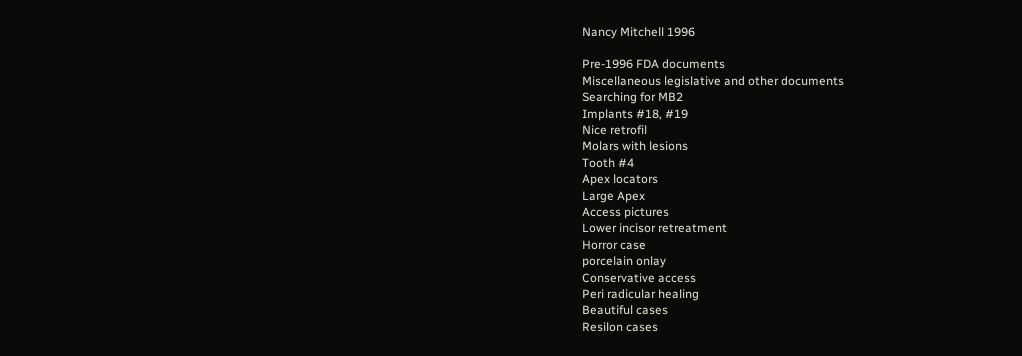Nancy Mitchell 1996

Pre-1996 FDA documents
Miscellaneous legislative and other documents
Searching for MB2
Implants #18, #19
Nice retrofil
Molars with lesions
Tooth #4
Apex locators
Large Apex
Access pictures
Lower incisor retreatment
Horror case
porcelain onlay
Conservative access
Peri radicular healing
Beautiful cases
Resilon cases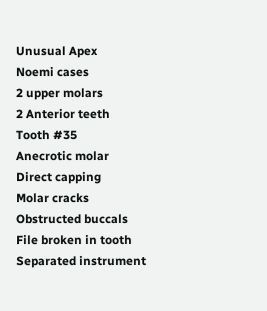Unusual Apex
Noemi cases
2 upper molars
2 Anterior teeth
Tooth #35
Anecrotic molar
Direct capping
Molar cracks
Obstructed buccals
File broken in tooth
Separated instrument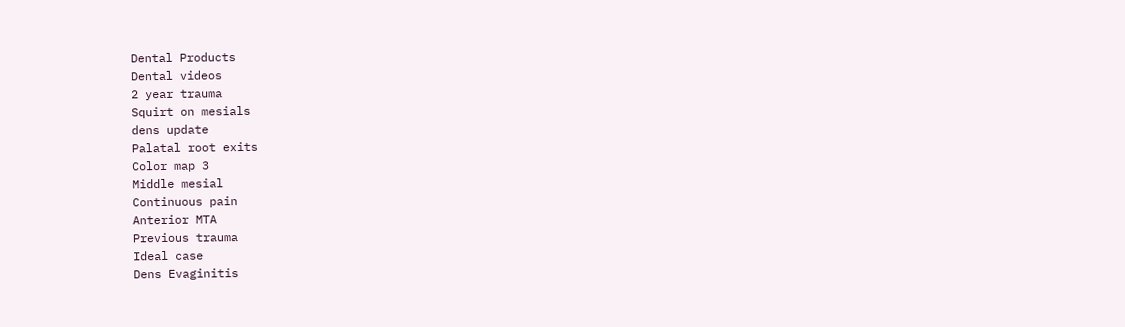Dental Products
Dental videos
2 year trauma
Squirt on mesials
dens update
Palatal root exits
Color map 3
Middle mesial
Continuous pain
Anterior MTA
Previous trauma
Ideal case
Dens Evaginitis